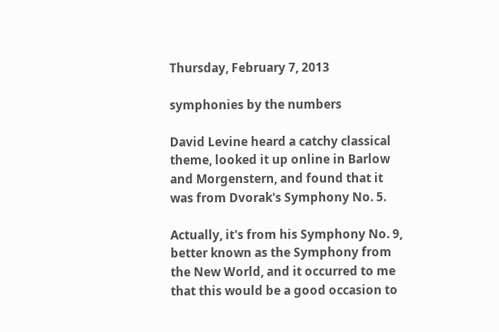Thursday, February 7, 2013

symphonies by the numbers

David Levine heard a catchy classical theme, looked it up online in Barlow and Morgenstern, and found that it was from Dvorak's Symphony No. 5.

Actually, it's from his Symphony No. 9, better known as the Symphony from the New World, and it occurred to me that this would be a good occasion to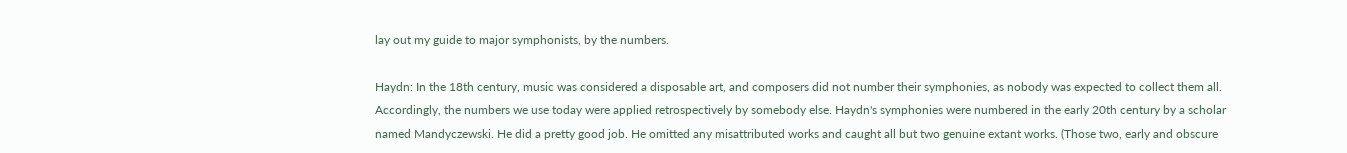lay out my guide to major symphonists, by the numbers.

Haydn: In the 18th century, music was considered a disposable art, and composers did not number their symphonies, as nobody was expected to collect them all. Accordingly, the numbers we use today were applied retrospectively by somebody else. Haydn's symphonies were numbered in the early 20th century by a scholar named Mandyczewski. He did a pretty good job. He omitted any misattributed works and caught all but two genuine extant works. (Those two, early and obscure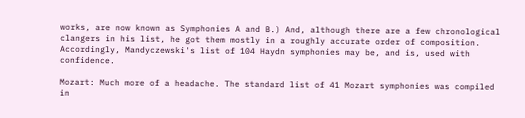works, are now known as Symphonies A and B.) And, although there are a few chronological clangers in his list, he got them mostly in a roughly accurate order of composition. Accordingly, Mandyczewski's list of 104 Haydn symphonies may be, and is, used with confidence.

Mozart: Much more of a headache. The standard list of 41 Mozart symphonies was compiled in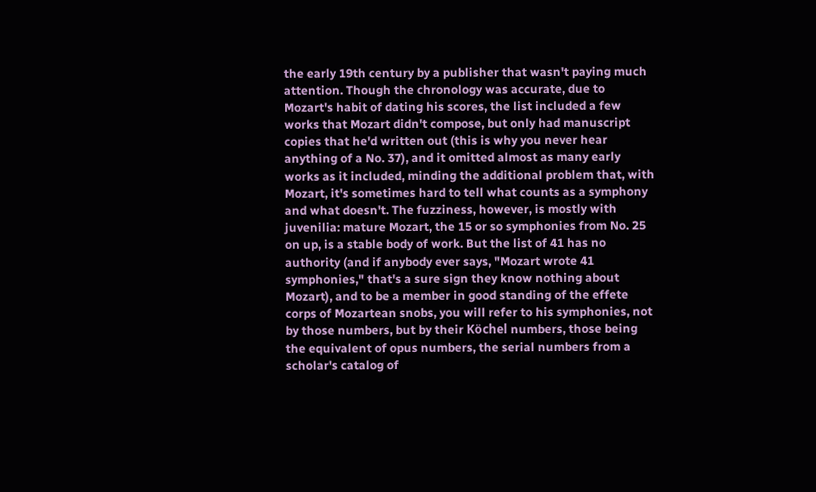the early 19th century by a publisher that wasn't paying much attention. Though the chronology was accurate, due to Mozart's habit of dating his scores, the list included a few works that Mozart didn't compose, but only had manuscript copies that he'd written out (this is why you never hear anything of a No. 37), and it omitted almost as many early works as it included, minding the additional problem that, with Mozart, it's sometimes hard to tell what counts as a symphony and what doesn't. The fuzziness, however, is mostly with juvenilia: mature Mozart, the 15 or so symphonies from No. 25 on up, is a stable body of work. But the list of 41 has no authority (and if anybody ever says, "Mozart wrote 41 symphonies," that's a sure sign they know nothing about Mozart), and to be a member in good standing of the effete corps of Mozartean snobs, you will refer to his symphonies, not by those numbers, but by their Köchel numbers, those being the equivalent of opus numbers, the serial numbers from a scholar's catalog of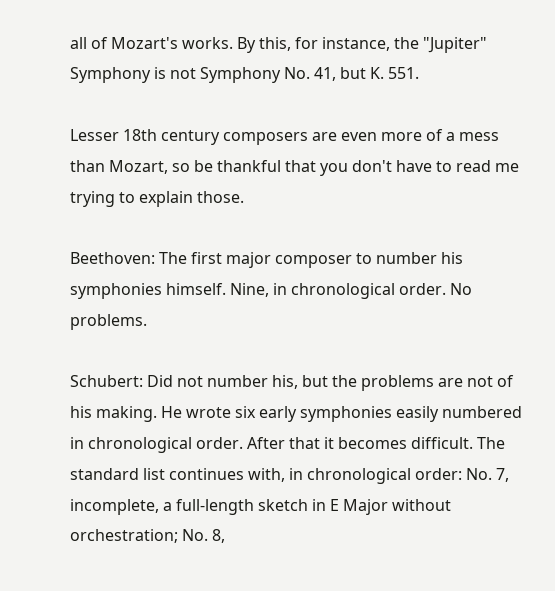all of Mozart's works. By this, for instance, the "Jupiter" Symphony is not Symphony No. 41, but K. 551.

Lesser 18th century composers are even more of a mess than Mozart, so be thankful that you don't have to read me trying to explain those.

Beethoven: The first major composer to number his symphonies himself. Nine, in chronological order. No problems.

Schubert: Did not number his, but the problems are not of his making. He wrote six early symphonies easily numbered in chronological order. After that it becomes difficult. The standard list continues with, in chronological order: No. 7, incomplete, a full-length sketch in E Major without orchestration; No. 8,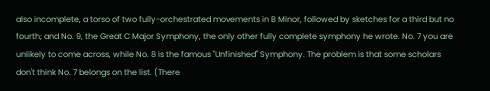also incomplete, a torso of two fully-orchestrated movements in B Minor, followed by sketches for a third but no fourth; and No. 9, the Great C Major Symphony, the only other fully complete symphony he wrote. No. 7 you are unlikely to come across, while No. 8 is the famous "Unfinished" Symphony. The problem is that some scholars don't think No. 7 belongs on the list. (There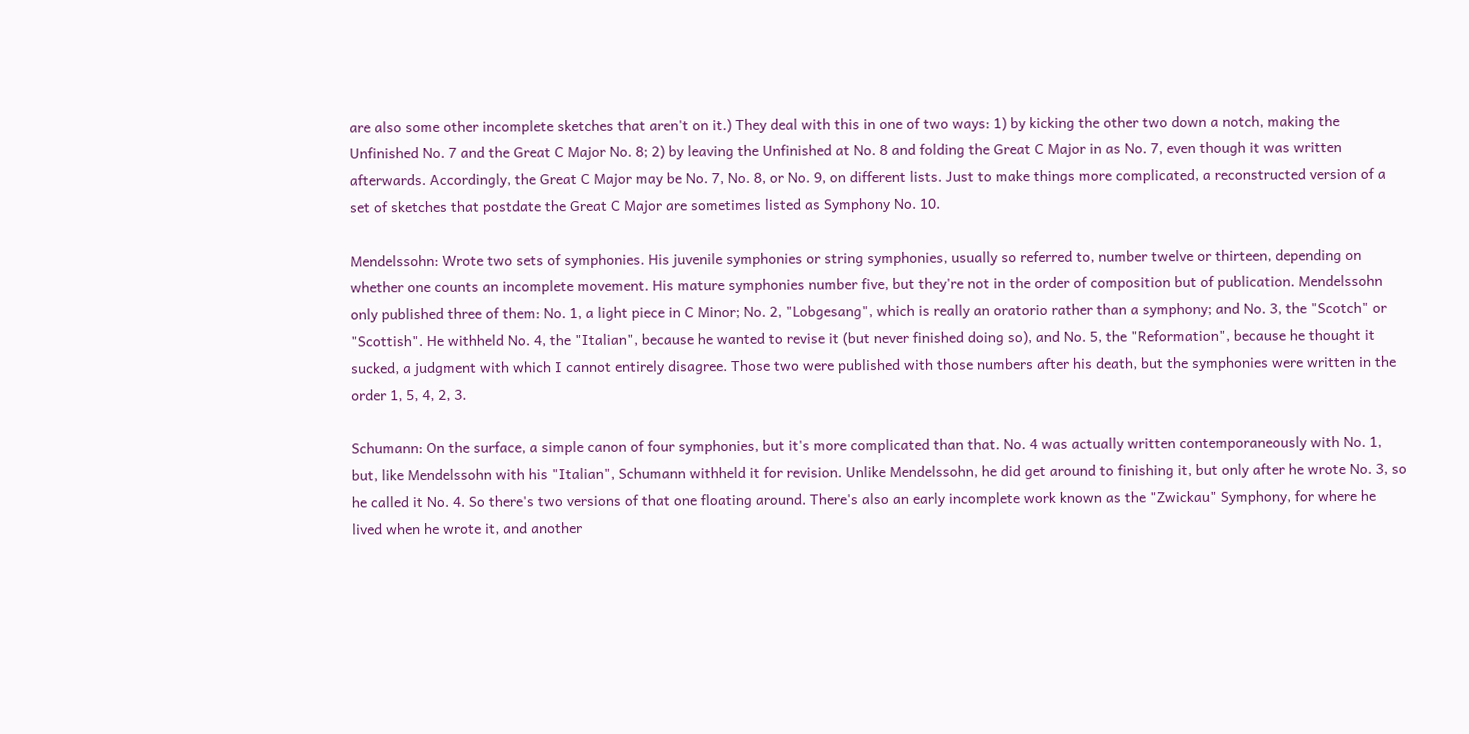are also some other incomplete sketches that aren't on it.) They deal with this in one of two ways: 1) by kicking the other two down a notch, making the Unfinished No. 7 and the Great C Major No. 8; 2) by leaving the Unfinished at No. 8 and folding the Great C Major in as No. 7, even though it was written afterwards. Accordingly, the Great C Major may be No. 7, No. 8, or No. 9, on different lists. Just to make things more complicated, a reconstructed version of a set of sketches that postdate the Great C Major are sometimes listed as Symphony No. 10.

Mendelssohn: Wrote two sets of symphonies. His juvenile symphonies or string symphonies, usually so referred to, number twelve or thirteen, depending on whether one counts an incomplete movement. His mature symphonies number five, but they're not in the order of composition but of publication. Mendelssohn only published three of them: No. 1, a light piece in C Minor; No. 2, "Lobgesang", which is really an oratorio rather than a symphony; and No. 3, the "Scotch" or "Scottish". He withheld No. 4, the "Italian", because he wanted to revise it (but never finished doing so), and No. 5, the "Reformation", because he thought it sucked, a judgment with which I cannot entirely disagree. Those two were published with those numbers after his death, but the symphonies were written in the order 1, 5, 4, 2, 3.

Schumann: On the surface, a simple canon of four symphonies, but it's more complicated than that. No. 4 was actually written contemporaneously with No. 1, but, like Mendelssohn with his "Italian", Schumann withheld it for revision. Unlike Mendelssohn, he did get around to finishing it, but only after he wrote No. 3, so he called it No. 4. So there's two versions of that one floating around. There's also an early incomplete work known as the "Zwickau" Symphony, for where he lived when he wrote it, and another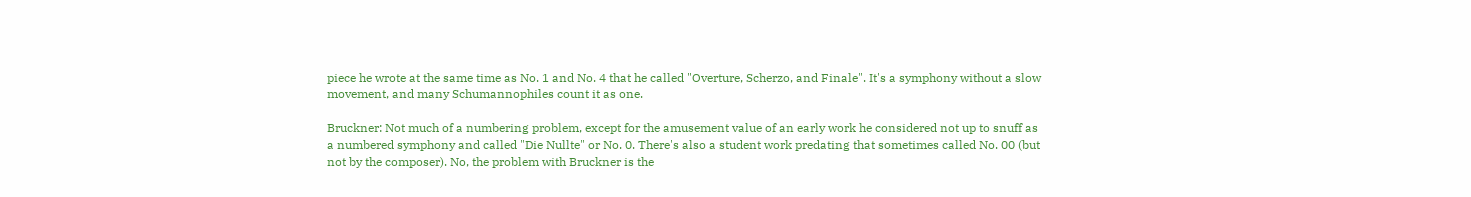piece he wrote at the same time as No. 1 and No. 4 that he called "Overture, Scherzo, and Finale". It's a symphony without a slow movement, and many Schumannophiles count it as one.

Bruckner: Not much of a numbering problem, except for the amusement value of an early work he considered not up to snuff as a numbered symphony and called "Die Nullte" or No. 0. There's also a student work predating that sometimes called No. 00 (but not by the composer). No, the problem with Bruckner is the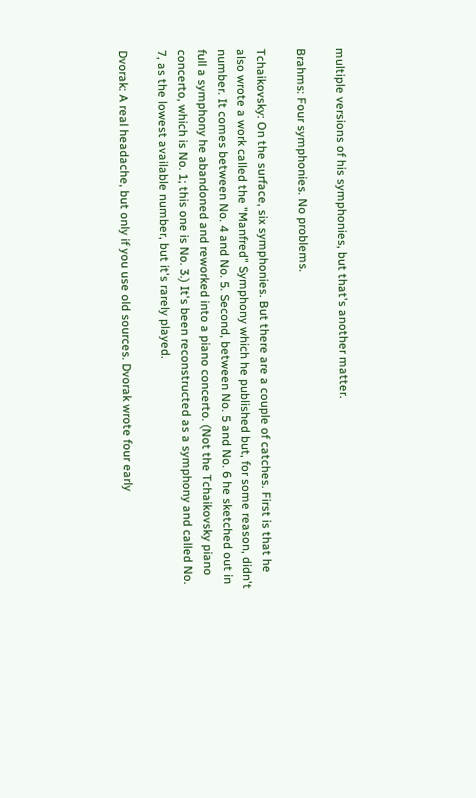multiple versions of his symphonies, but that's another matter.

Brahms: Four symphonies. No problems.

Tchaikovsky: On the surface, six symphonies. But there are a couple of catches. First is that he also wrote a work called the "Manfred" Symphony which he published but, for some reason, didn't number. It comes between No. 4 and No. 5. Second, between No. 5 and No. 6 he sketched out in full a symphony he abandoned and reworked into a piano concerto. (Not the Tchaikovsky piano concerto, which is No. 1; this one is No. 3.) It's been reconstructed as a symphony and called No. 7, as the lowest available number, but it's rarely played.

Dvorak: A real headache, but only if you use old sources. Dvorak wrote four early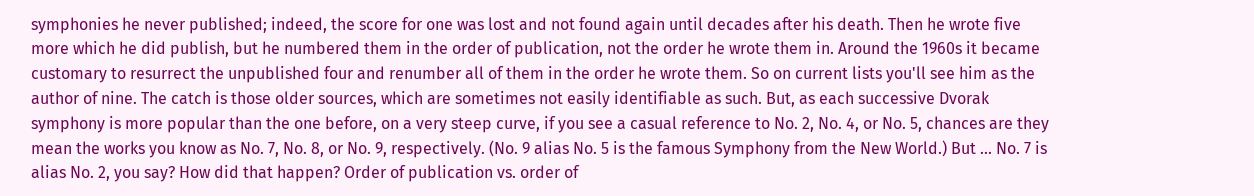symphonies he never published; indeed, the score for one was lost and not found again until decades after his death. Then he wrote five more which he did publish, but he numbered them in the order of publication, not the order he wrote them in. Around the 1960s it became customary to resurrect the unpublished four and renumber all of them in the order he wrote them. So on current lists you'll see him as the author of nine. The catch is those older sources, which are sometimes not easily identifiable as such. But, as each successive Dvorak symphony is more popular than the one before, on a very steep curve, if you see a casual reference to No. 2, No. 4, or No. 5, chances are they mean the works you know as No. 7, No. 8, or No. 9, respectively. (No. 9 alias No. 5 is the famous Symphony from the New World.) But ... No. 7 is alias No. 2, you say? How did that happen? Order of publication vs. order of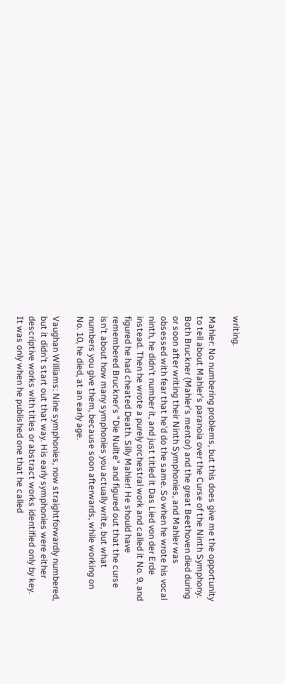writing.

Mahler: No numbering problems, but this does give me the opportunity to tell about Mahler's paranoia over the Curse of the Ninth Symphony. Both Bruckner (Mahler's mentor) and the great Beethoven died during or soon after writing their Ninth Symphonies, and Mahler was obsessed with fear that he'd do the same. So when he wrote his vocal ninth, he didn't number it, and just titled it Das Lied von der Erde instead. Then he wrote a purely orchestral work and called it No. 9, and figured he had cheated Death. Silly Mahler! He should have remembered Bruckner's "Die Nullte" and figured out that the curse isn't about how many symphonies you actually write, but what numbers you give them, because soon afterwards, while working on No. 10, he died, at an early age.

Vaughan Williams: Nine symphonies, now straightforwardly numbered, but it didn't start out that way. His early symphonies were either descriptive works with titles or abstract works identified only by key. It was only when he published one that he called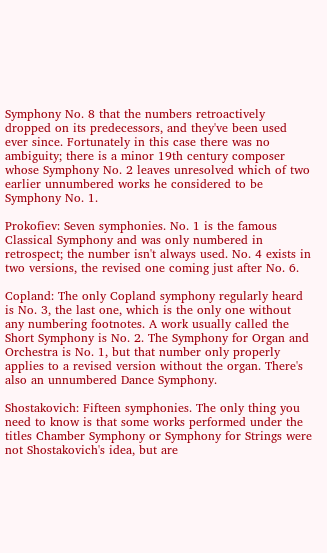Symphony No. 8 that the numbers retroactively dropped on its predecessors, and they've been used ever since. Fortunately in this case there was no ambiguity; there is a minor 19th century composer whose Symphony No. 2 leaves unresolved which of two earlier unnumbered works he considered to be Symphony No. 1.

Prokofiev: Seven symphonies. No. 1 is the famous Classical Symphony and was only numbered in retrospect; the number isn't always used. No. 4 exists in two versions, the revised one coming just after No. 6.

Copland: The only Copland symphony regularly heard is No. 3, the last one, which is the only one without any numbering footnotes. A work usually called the Short Symphony is No. 2. The Symphony for Organ and Orchestra is No. 1, but that number only properly applies to a revised version without the organ. There's also an unnumbered Dance Symphony.

Shostakovich: Fifteen symphonies. The only thing you need to know is that some works performed under the titles Chamber Symphony or Symphony for Strings were not Shostakovich's idea, but are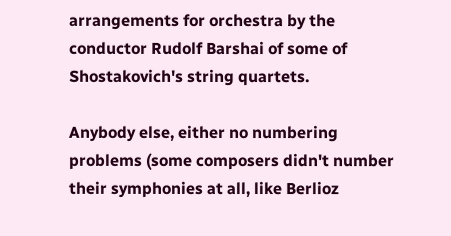arrangements for orchestra by the conductor Rudolf Barshai of some of Shostakovich's string quartets.

Anybody else, either no numbering problems (some composers didn't number their symphonies at all, like Berlioz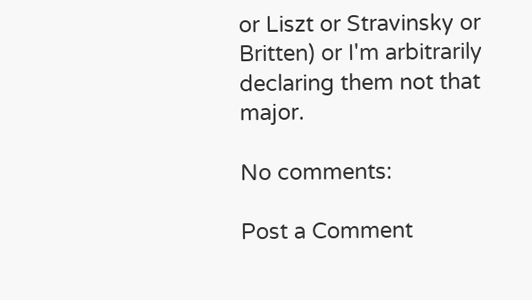or Liszt or Stravinsky or Britten) or I'm arbitrarily declaring them not that major.

No comments:

Post a Comment